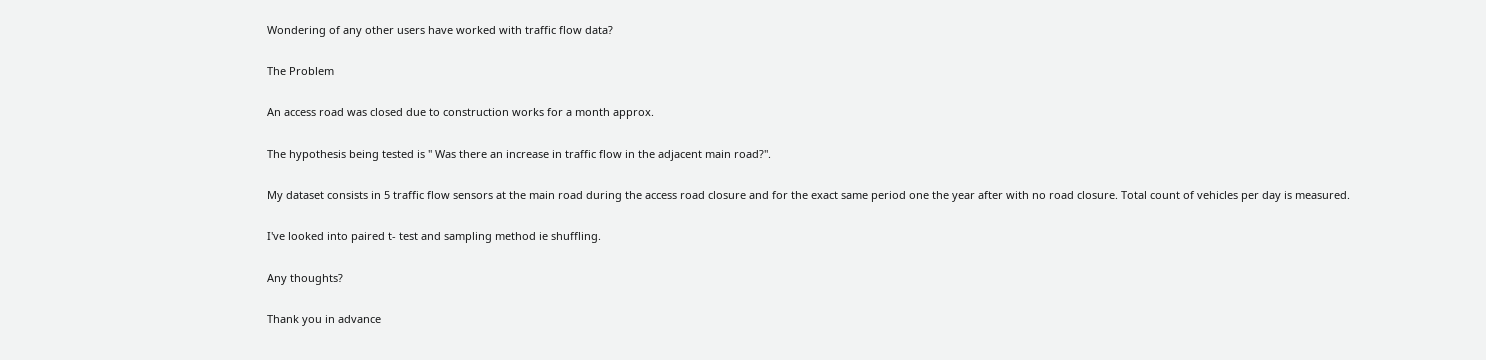Wondering of any other users have worked with traffic flow data?

The Problem

An access road was closed due to construction works for a month approx.

The hypothesis being tested is " Was there an increase in traffic flow in the adjacent main road?".

My dataset consists in 5 traffic flow sensors at the main road during the access road closure and for the exact same period one the year after with no road closure. Total count of vehicles per day is measured.

I've looked into paired t- test and sampling method ie shuffling.

Any thoughts?

Thank you in advance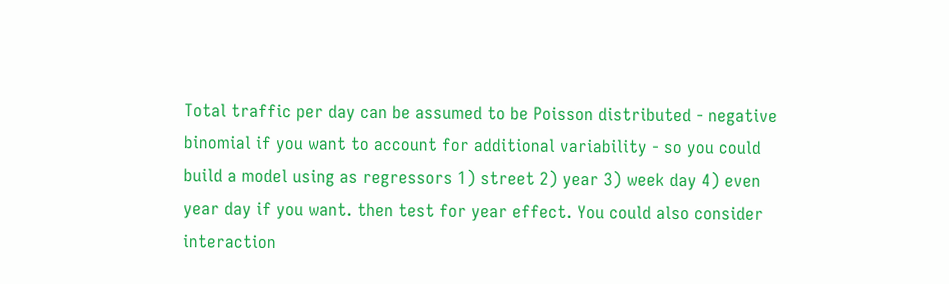Total traffic per day can be assumed to be Poisson distributed - negative binomial if you want to account for additional variability - so you could build a model using as regressors 1) street 2) year 3) week day 4) even year day if you want. then test for year effect. You could also consider interaction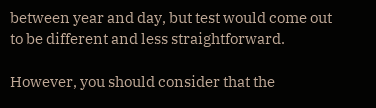between year and day, but test would come out to be different and less straightforward.

However, you should consider that the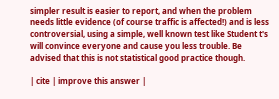simpler result is easier to report, and when the problem needs little evidence (of course traffic is affected!) and is less controversial, using a simple, well known test like Student t's will convince everyone and cause you less trouble. Be advised that this is not statistical good practice though.

| cite | improve this answer |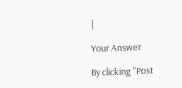|

Your Answer

By clicking “Post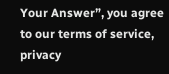Your Answer”, you agree to our terms of service, privacy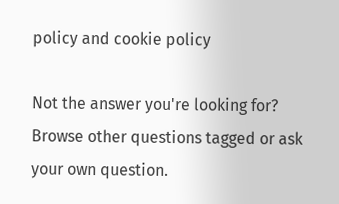policy and cookie policy

Not the answer you're looking for? Browse other questions tagged or ask your own question.